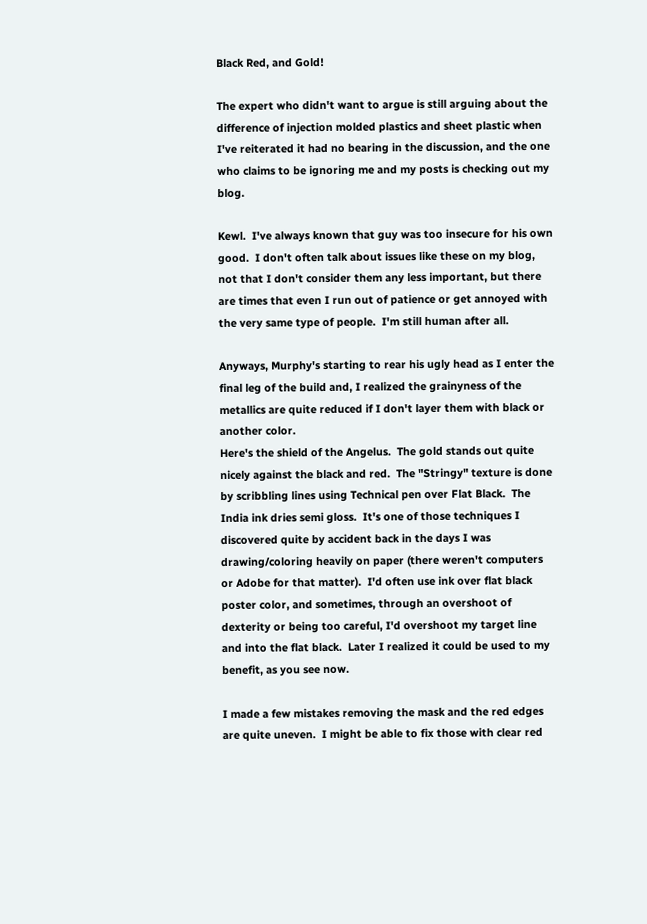Black Red, and Gold!

The expert who didn't want to argue is still arguing about the difference of injection molded plastics and sheet plastic when I've reiterated it had no bearing in the discussion, and the one who claims to be ignoring me and my posts is checking out my blog.

Kewl.  I've always known that guy was too insecure for his own good.  I don't often talk about issues like these on my blog, not that I don't consider them any less important, but there are times that even I run out of patience or get annoyed with the very same type of people.  I'm still human after all.

Anyways, Murphy's starting to rear his ugly head as I enter the final leg of the build and, I realized the grainyness of the metallics are quite reduced if I don't layer them with black or another color.
Here's the shield of the Angelus.  The gold stands out quite nicely against the black and red.  The "Stringy" texture is done by scribbling lines using Technical pen over Flat Black.  The India ink dries semi gloss.  It's one of those techniques I discovered quite by accident back in the days I was drawing/coloring heavily on paper (there weren't computers or Adobe for that matter).  I'd often use ink over flat black poster color, and sometimes, through an overshoot of dexterity or being too careful, I'd overshoot my target line and into the flat black.  Later I realized it could be used to my benefit, as you see now.

I made a few mistakes removing the mask and the red edges are quite uneven.  I might be able to fix those with clear red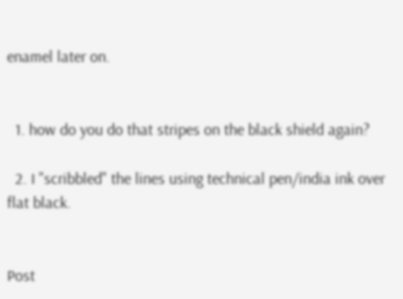enamel later on.


  1. how do you do that stripes on the black shield again?

  2. I "scribbled" the lines using technical pen/india ink over flat black.


Post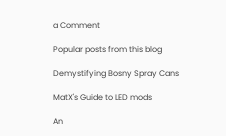a Comment

Popular posts from this blog

Demystifying Bosny Spray Cans

MatX's Guide to LED mods

An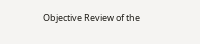Objective Review of the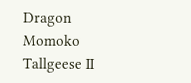Dragon Momoko Tallgeese II